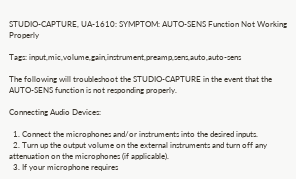STUDIO-CAPTURE, UA-1610: SYMPTOM: AUTO-SENS Function Not Working Properly

Tags: input,mic,volume,gain,instrument,preamp,sens,auto,auto-sens

The following will troubleshoot the STUDIO-CAPTURE in the event that the AUTO-SENS function is not responding properly.

Connecting Audio Devices:

  1. Connect the microphones and/or instruments into the desired inputs.
  2. Turn up the output volume on the external instruments and turn off any attenuation on the microphones (if applicable).
  3. If your microphone requires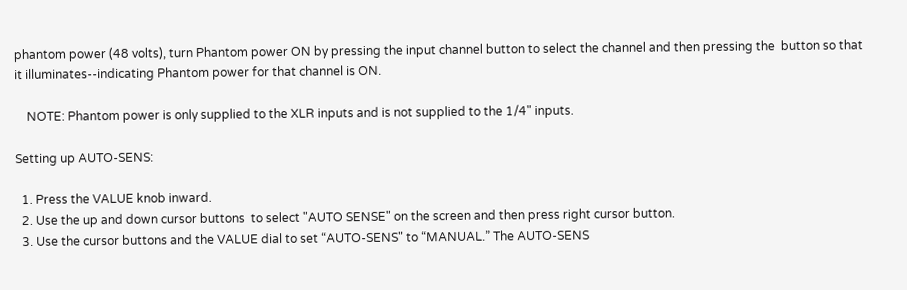phantom power (48 volts), turn Phantom power ON by pressing the input channel button to select the channel and then pressing the  button so that it illuminates--indicating Phantom power for that channel is ON.

    NOTE: Phantom power is only supplied to the XLR inputs and is not supplied to the 1/4" inputs.

Setting up AUTO-SENS:

  1. Press the VALUE knob inward.
  2. Use the up and down cursor buttons  to select "AUTO SENSE" on the screen and then press right cursor button.
  3. Use the cursor buttons and the VALUE dial to set “AUTO-SENS" to “MANUAL.” The AUTO-SENS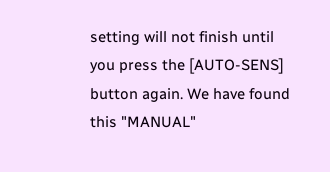setting will not finish until you press the [AUTO-SENS] button again. We have found this "MANUAL"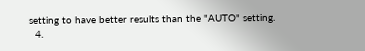setting to have better results than the "AUTO" setting.
  4.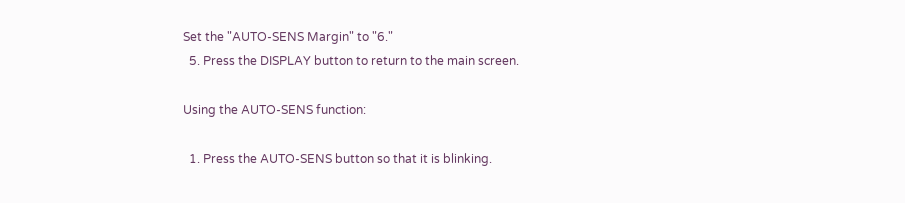Set the "AUTO-SENS Margin" to "6."
  5. Press the DISPLAY button to return to the main screen.

Using the AUTO-SENS function:

  1. Press the AUTO-SENS button so that it is blinking.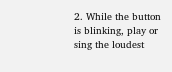2. While the button is blinking, play or sing the loudest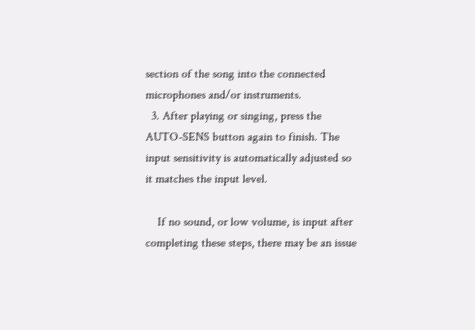section of the song into the connected microphones and/or instruments.
  3. After playing or singing, press the AUTO-SENS button again to finish. The input sensitivity is automatically adjusted so it matches the input level.

    If no sound, or low volume, is input after completing these steps, there may be an issue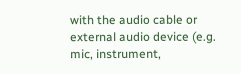with the audio cable or external audio device (e.g. mic, instrument,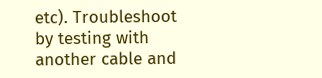etc). Troubleshoot by testing with another cable and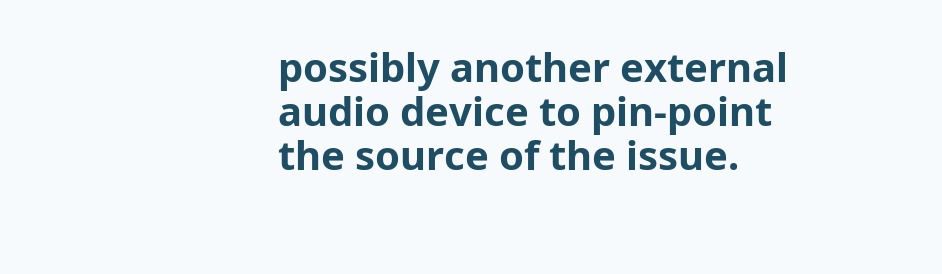possibly another external audio device to pin-point the source of the issue.